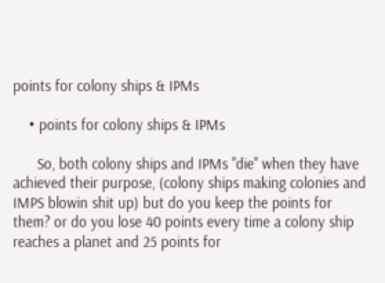points for colony ships & IPMs

    • points for colony ships & IPMs

      So, both colony ships and IPMs "die" when they have achieved their purpose, (colony ships making colonies and IMPS blowin shit up) but do you keep the points for them? or do you lose 40 points every time a colony ship reaches a planet and 25 points for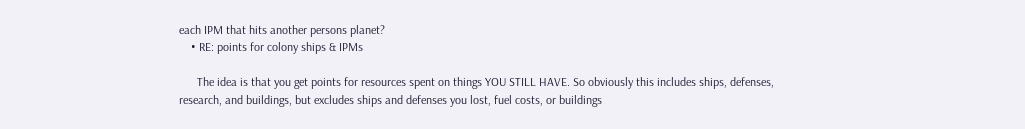each IPM that hits another persons planet?
    • RE: points for colony ships & IPMs

      The idea is that you get points for resources spent on things YOU STILL HAVE. So obviously this includes ships, defenses, research, and buildings, but excludes ships and defenses you lost, fuel costs, or buildings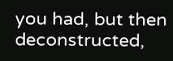you had, but then deconstructed,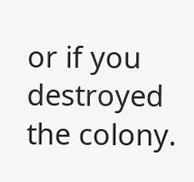or if you destroyed the colony.